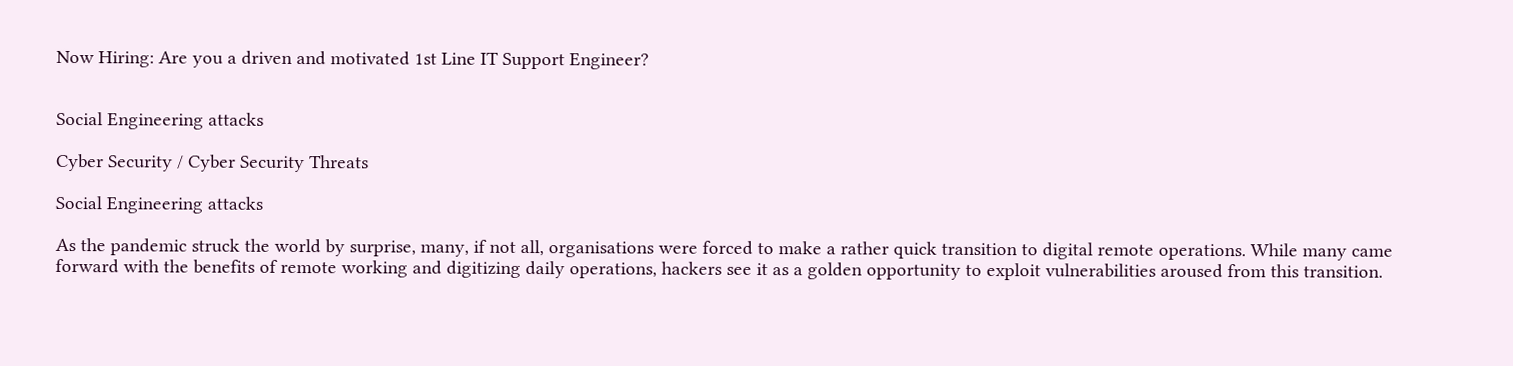Now Hiring: Are you a driven and motivated 1st Line IT Support Engineer?


Social Engineering attacks

Cyber Security / Cyber Security Threats

Social Engineering attacks

As the pandemic struck the world by surprise, many, if not all, organisations were forced to make a rather quick transition to digital remote operations. While many came forward with the benefits of remote working and digitizing daily operations, hackers see it as a golden opportunity to exploit vulnerabilities aroused from this transition.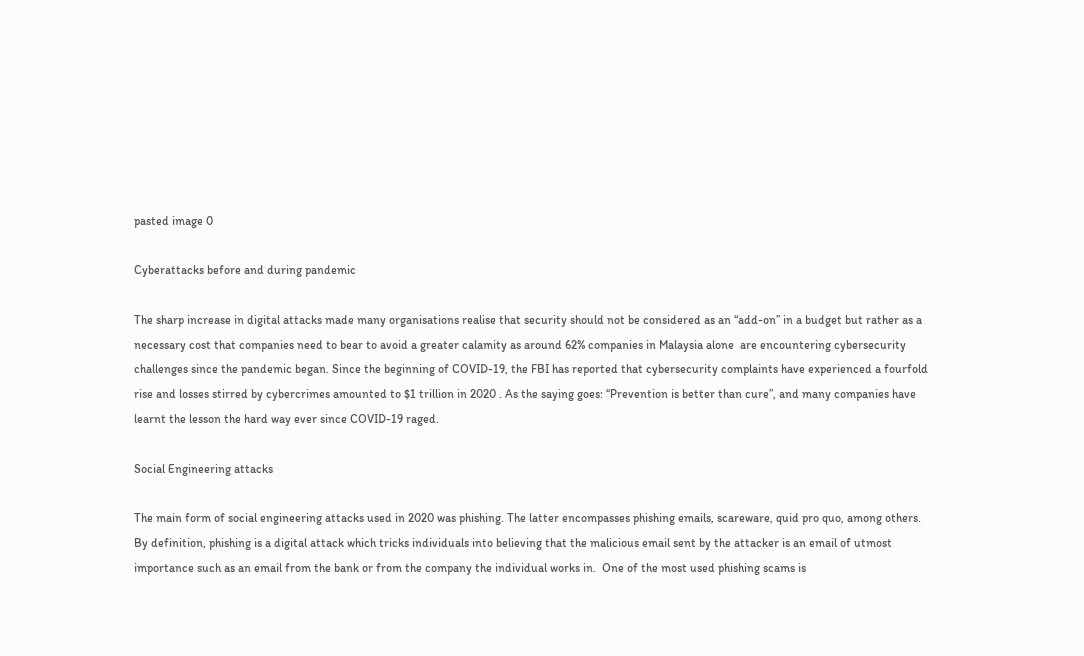pasted image 0

Cyberattacks before and during pandemic

The sharp increase in digital attacks made many organisations realise that security should not be considered as an “add-on” in a budget but rather as a necessary cost that companies need to bear to avoid a greater calamity as around 62% companies in Malaysia alone  are encountering cybersecurity challenges since the pandemic began. Since the beginning of COVID-19, the FBI has reported that cybersecurity complaints have experienced a fourfold rise and losses stirred by cybercrimes amounted to $1 trillion in 2020 . As the saying goes: “Prevention is better than cure”, and many companies have learnt the lesson the hard way ever since COVID-19 raged.

Social Engineering attacks

The main form of social engineering attacks used in 2020 was phishing. The latter encompasses phishing emails, scareware, quid pro quo, among others. By definition, phishing is a digital attack which tricks individuals into believing that the malicious email sent by the attacker is an email of utmost importance such as an email from the bank or from the company the individual works in.  One of the most used phishing scams is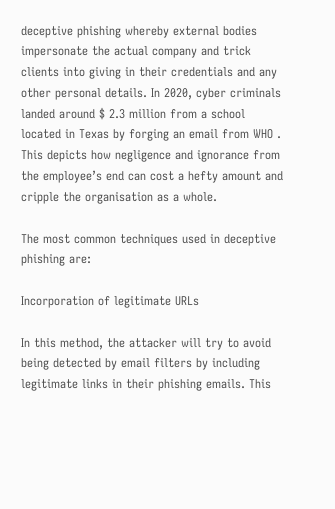deceptive phishing whereby external bodies impersonate the actual company and trick clients into giving in their credentials and any other personal details. In 2020, cyber criminals landed around $ 2.3 million from a school located in Texas by forging an email from WHO . This depicts how negligence and ignorance from the employee’s end can cost a hefty amount and cripple the organisation as a whole.

The most common techniques used in deceptive phishing are:

Incorporation of legitimate URLs

In this method, the attacker will try to avoid being detected by email filters by including legitimate links in their phishing emails. This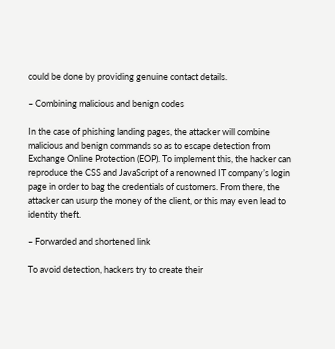could be done by providing genuine contact details.

– Combining malicious and benign codes

In the case of phishing landing pages, the attacker will combine malicious and benign commands so as to escape detection from Exchange Online Protection (EOP). To implement this, the hacker can reproduce the CSS and JavaScript of a renowned IT company’s login page in order to bag the credentials of customers. From there, the attacker can usurp the money of the client, or this may even lead to identity theft.

– Forwarded and shortened link

To avoid detection, hackers try to create their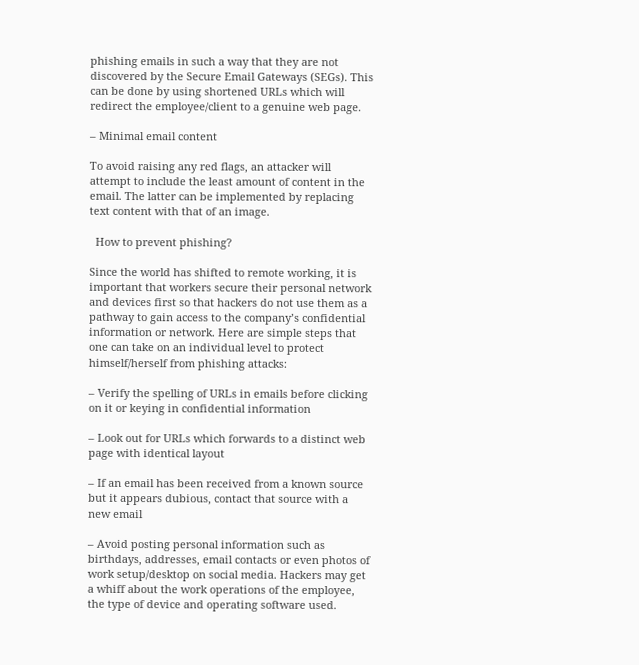phishing emails in such a way that they are not discovered by the Secure Email Gateways (SEGs). This can be done by using shortened URLs which will redirect the employee/client to a genuine web page.

– Minimal email content

To avoid raising any red flags, an attacker will attempt to include the least amount of content in the email. The latter can be implemented by replacing text content with that of an image.

  How to prevent phishing?

Since the world has shifted to remote working, it is important that workers secure their personal network and devices first so that hackers do not use them as a pathway to gain access to the company’s confidential information or network. Here are simple steps that one can take on an individual level to protect himself/herself from phishing attacks:

– Verify the spelling of URLs in emails before clicking on it or keying in confidential information

– Look out for URLs which forwards to a distinct web page with identical layout

– If an email has been received from a known source but it appears dubious, contact that source with a new email

– Avoid posting personal information such as birthdays, addresses, email contacts or even photos of work setup/desktop on social media. Hackers may get a whiff about the work operations of the employee, the type of device and operating software used.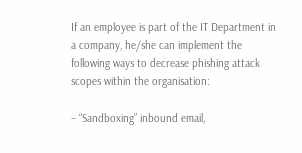If an employee is part of the IT Department in a company, he/she can implement the following ways to decrease phishing attack scopes within the organisation:

– “Sandboxing” inbound email,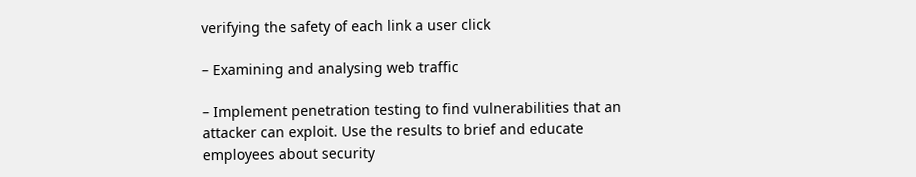verifying the safety of each link a user click

– Examining and analysing web traffic

– Implement penetration testing to find vulnerabilities that an attacker can exploit. Use the results to brief and educate employees about security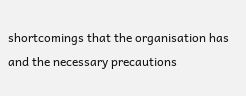shortcomings that the organisation has and the necessary precautions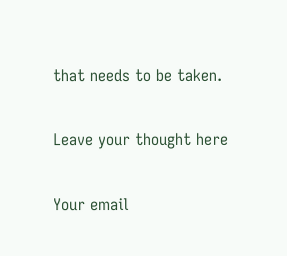that needs to be taken.

Leave your thought here

Your email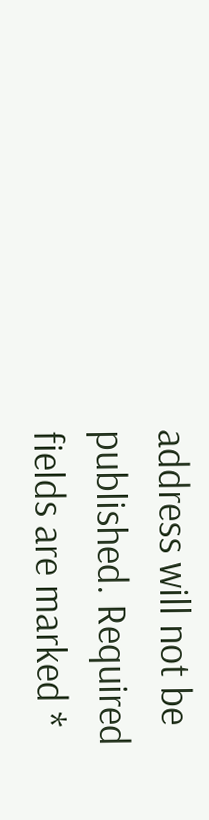address will not be published. Required fields are marked *